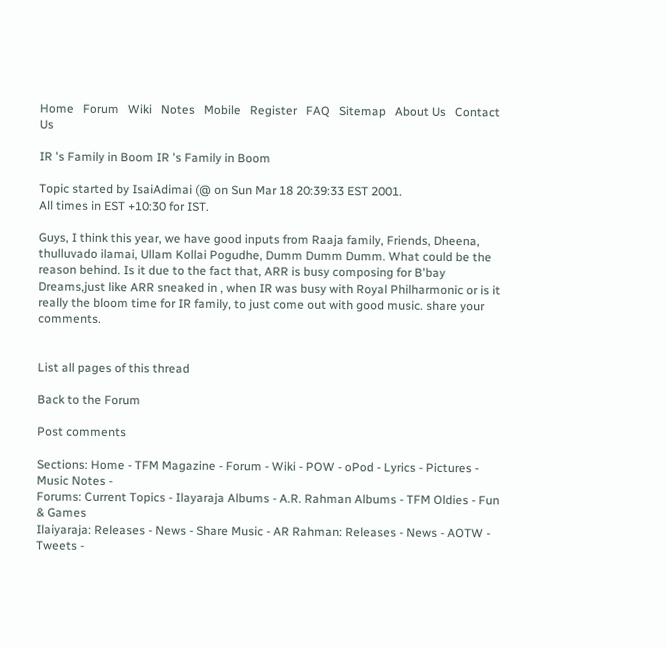Home   Forum   Wiki   Notes   Mobile   Register   FAQ   Sitemap   About Us   Contact Us

IR 's Family in Boom IR 's Family in Boom

Topic started by IsaiAdimai (@ on Sun Mar 18 20:39:33 EST 2001.
All times in EST +10:30 for IST.

Guys, I think this year, we have good inputs from Raaja family, Friends, Dheena, thulluvado ilamai, Ullam Kollai Pogudhe, Dumm Dumm Dumm. What could be the reason behind. Is it due to the fact that, ARR is busy composing for B'bay Dreams,just like ARR sneaked in , when IR was busy with Royal Philharmonic or is it really the bloom time for IR family, to just come out with good music. share your comments.


List all pages of this thread

Back to the Forum

Post comments

Sections: Home - TFM Magazine - Forum - Wiki - POW - oPod - Lyrics - Pictures - Music Notes -
Forums: Current Topics - Ilayaraja Albums - A.R. Rahman Albums - TFM Oldies - Fun & Games
Ilaiyaraja: Releases - News - Share Music - AR Rahman: Releases - News - AOTW - Tweets -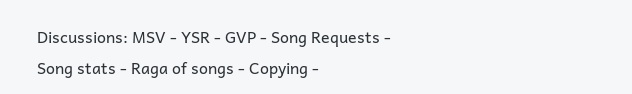Discussions: MSV - YSR - GVP - Song Requests - Song stats - Raga of songs - Copying -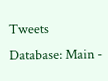Tweets
Database: Main -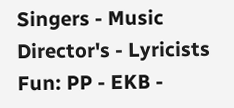Singers - Music Director's - Lyricists   Fun: PP - EKB -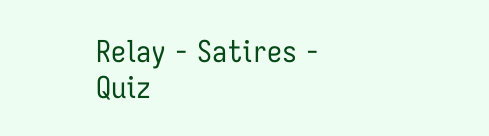Relay - Satires - Quiz